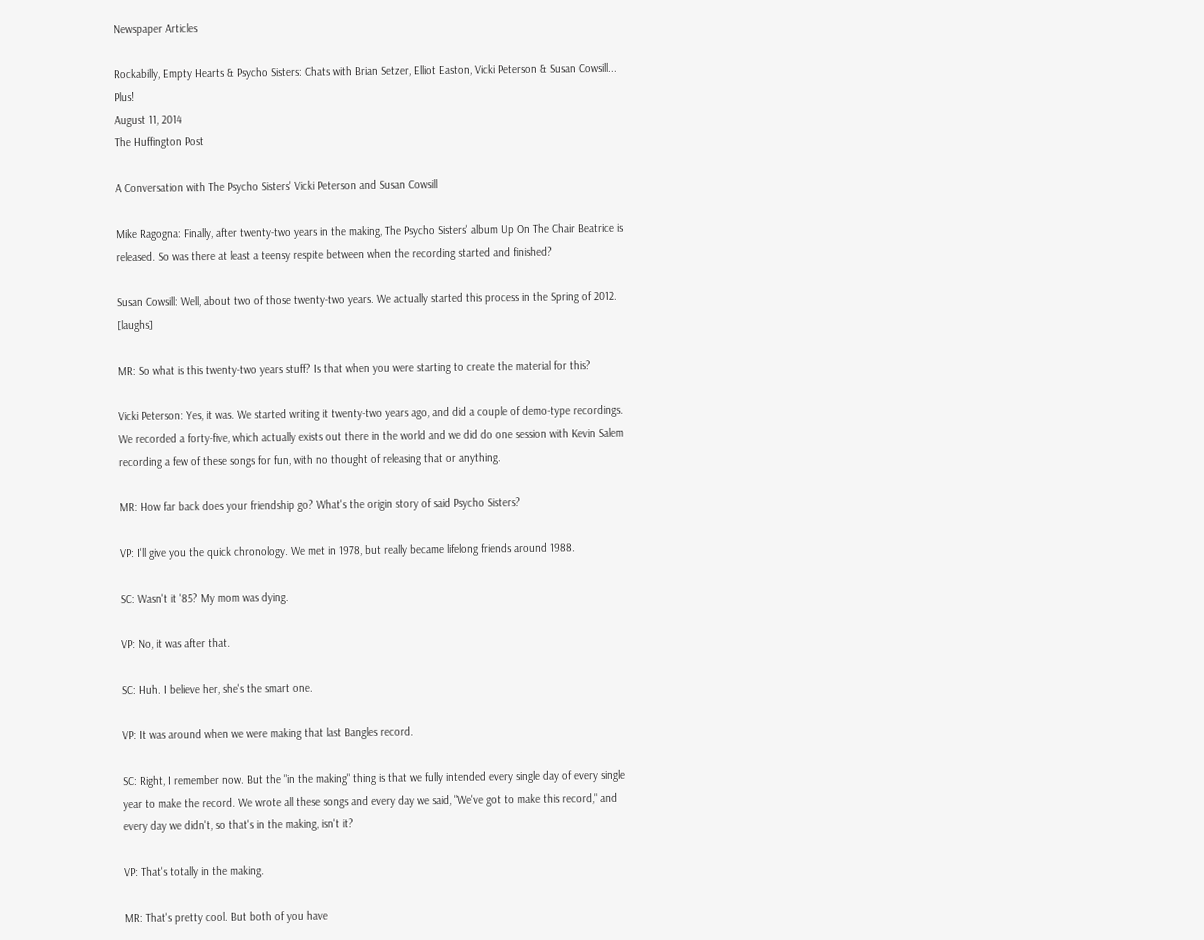Newspaper Articles

Rockabilly, Empty Hearts & Psycho Sisters: Chats with Brian Setzer, Elliot Easton, Vicki Peterson & Susan Cowsill... Plus!
August 11, 2014
The Huffington Post

A Conversation with The Psycho Sisters' Vicki Peterson and Susan Cowsill

Mike Ragogna: Finally, after twenty-two years in the making, The Psycho Sisters' album Up On The Chair Beatrice is released. So was there at least a teensy respite between when the recording started and finished?

Susan Cowsill: Well, about two of those twenty-two years. We actually started this process in the Spring of 2012. [laughs]

MR: So what is this twenty-two years stuff? Is that when you were starting to create the material for this?

Vicki Peterson: Yes, it was. We started writing it twenty-two years ago, and did a couple of demo-type recordings. We recorded a forty-five, which actually exists out there in the world and we did do one session with Kevin Salem recording a few of these songs for fun, with no thought of releasing that or anything.

MR: How far back does your friendship go? What's the origin story of said Psycho Sisters?

VP: I'll give you the quick chronology. We met in 1978, but really became lifelong friends around 1988.

SC: Wasn't it '85? My mom was dying.

VP: No, it was after that.

SC: Huh. I believe her, she's the smart one.

VP: It was around when we were making that last Bangles record.

SC: Right, I remember now. But the "in the making" thing is that we fully intended every single day of every single year to make the record. We wrote all these songs and every day we said, "We've got to make this record," and every day we didn't, so that's in the making, isn't it?

VP: That's totally in the making.

MR: That's pretty cool. But both of you have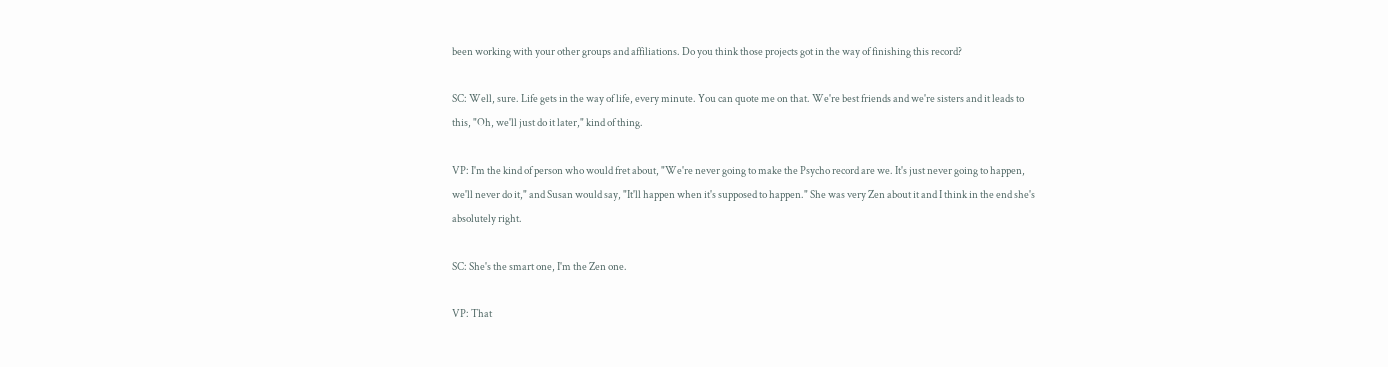been working with your other groups and affiliations. Do you think those projects got in the way of finishing this record?

SC: Well, sure. Life gets in the way of life, every minute. You can quote me on that. We're best friends and we're sisters and it leads to this, "Oh, we'll just do it later," kind of thing.

VP: I'm the kind of person who would fret about, "We're never going to make the Psycho record are we. It's just never going to happen, we'll never do it," and Susan would say, "It'll happen when it's supposed to happen." She was very Zen about it and I think in the end she's absolutely right.

SC: She's the smart one, I'm the Zen one.

VP: That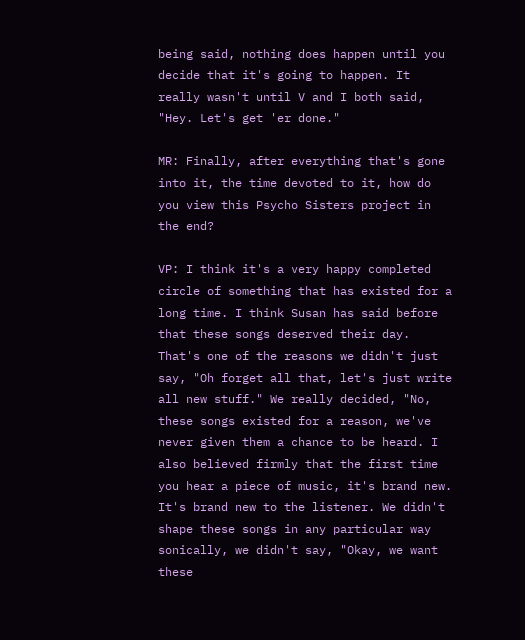being said, nothing does happen until you decide that it's going to happen. It really wasn't until V and I both said, "Hey. Let's get 'er done."

MR: Finally, after everything that's gone into it, the time devoted to it, how do you view this Psycho Sisters project in the end?

VP: I think it's a very happy completed circle of something that has existed for a long time. I think Susan has said before that these songs deserved their day. That's one of the reasons we didn't just say, "Oh forget all that, let's just write all new stuff." We really decided, "No, these songs existed for a reason, we've never given them a chance to be heard. I also believed firmly that the first time you hear a piece of music, it's brand new. It's brand new to the listener. We didn't shape these songs in any particular way sonically, we didn't say, "Okay, we want these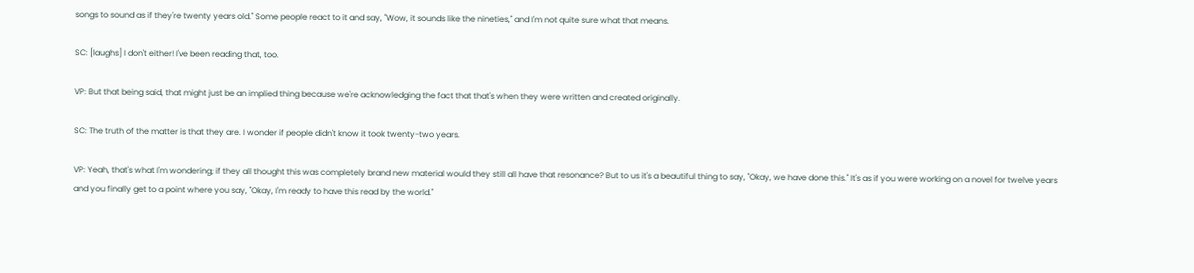songs to sound as if they're twenty years old." Some people react to it and say, "Wow, it sounds like the nineties," and I'm not quite sure what that means.

SC: [laughs] I don't either! I've been reading that, too.

VP: But that being said, that might just be an implied thing because we're acknowledging the fact that that's when they were written and created originally.

SC: The truth of the matter is that they are. I wonder if people didn't know it took twenty-two years.

VP: Yeah, that's what I'm wondering; if they all thought this was completely brand new material would they still all have that resonance? But to us it's a beautiful thing to say, "Okay, we have done this." It's as if you were working on a novel for twelve years and you finally get to a point where you say, "Okay, I'm ready to have this read by the world."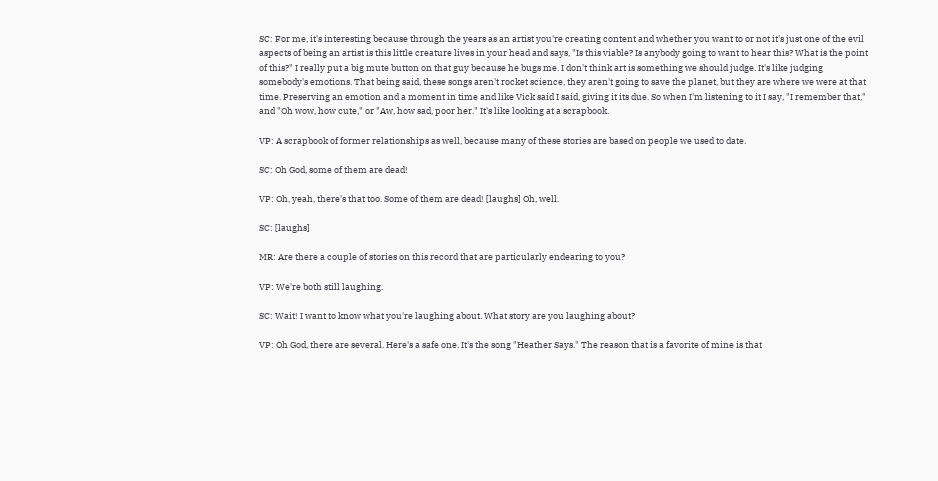SC: For me, it's interesting because through the years as an artist you're creating content and whether you want to or not it's just one of the evil aspects of being an artist is this little creature lives in your head and says, "Is this viable? Is anybody going to want to hear this? What is the point of this?" I really put a big mute button on that guy because he bugs me. I don't think art is something we should judge. It's like judging somebody's emotions. That being said, these songs aren't rocket science, they aren't going to save the planet, but they are where we were at that time. Preserving an emotion and a moment in time and like Vick said I said, giving it its due. So when I'm listening to it I say, "I remember that," and "Oh wow, how cute," or "Aw, how sad, poor her." It's like looking at a scrapbook.

VP: A scrapbook of former relationships as well, because many of these stories are based on people we used to date.

SC: Oh God, some of them are dead!

VP: Oh, yeah, there's that too. Some of them are dead! [laughs] Oh, well.

SC: [laughs]

MR: Are there a couple of stories on this record that are particularly endearing to you?

VP: We're both still laughing.

SC: Wait! I want to know what you're laughing about. What story are you laughing about?

VP: Oh God, there are several. Here's a safe one. It's the song "Heather Says." The reason that is a favorite of mine is that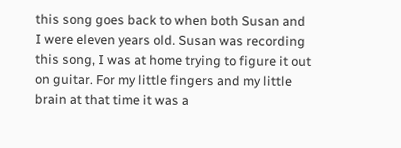this song goes back to when both Susan and I were eleven years old. Susan was recording this song, I was at home trying to figure it out on guitar. For my little fingers and my little brain at that time it was a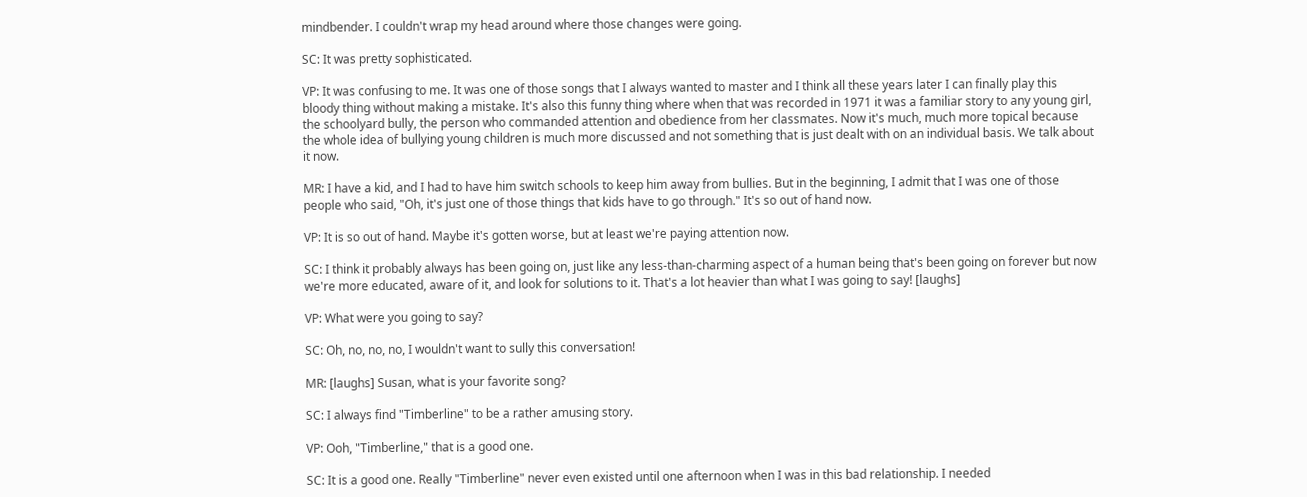mindbender. I couldn't wrap my head around where those changes were going.

SC: It was pretty sophisticated.

VP: It was confusing to me. It was one of those songs that I always wanted to master and I think all these years later I can finally play this bloody thing without making a mistake. It's also this funny thing where when that was recorded in 1971 it was a familiar story to any young girl, the schoolyard bully, the person who commanded attention and obedience from her classmates. Now it's much, much more topical because the whole idea of bullying young children is much more discussed and not something that is just dealt with on an individual basis. We talk about it now.

MR: I have a kid, and I had to have him switch schools to keep him away from bullies. But in the beginning, I admit that I was one of those people who said, "Oh, it's just one of those things that kids have to go through." It's so out of hand now.

VP: It is so out of hand. Maybe it's gotten worse, but at least we're paying attention now.

SC: I think it probably always has been going on, just like any less-than-charming aspect of a human being that's been going on forever but now we're more educated, aware of it, and look for solutions to it. That's a lot heavier than what I was going to say! [laughs]

VP: What were you going to say?

SC: Oh, no, no, no, I wouldn't want to sully this conversation!

MR: [laughs] Susan, what is your favorite song?

SC: I always find "Timberline" to be a rather amusing story.

VP: Ooh, "Timberline," that is a good one.

SC: It is a good one. Really "Timberline" never even existed until one afternoon when I was in this bad relationship. I needed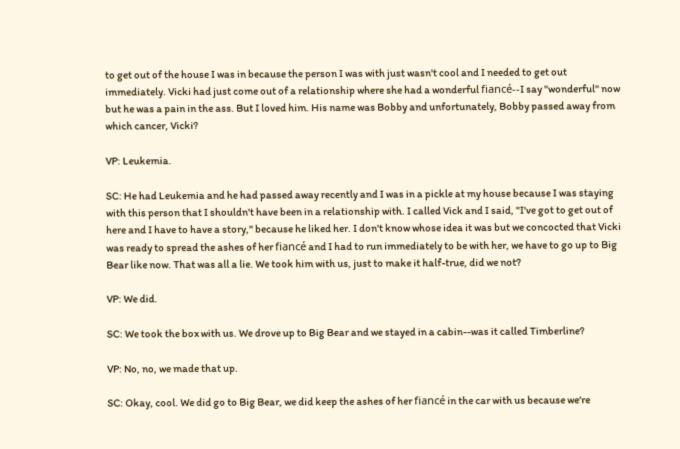to get out of the house I was in because the person I was with just wasn't cool and I needed to get out immediately. Vicki had just come out of a relationship where she had a wonderful fiancé--I say "wonderful" now but he was a pain in the ass. But I loved him. His name was Bobby and unfortunately, Bobby passed away from which cancer, Vicki?

VP: Leukemia.

SC: He had Leukemia and he had passed away recently and I was in a pickle at my house because I was staying with this person that I shouldn't have been in a relationship with. I called Vick and I said, "I've got to get out of here and I have to have a story," because he liked her. I don't know whose idea it was but we concocted that Vicki was ready to spread the ashes of her fiancé and I had to run immediately to be with her, we have to go up to Big Bear like now. That was all a lie. We took him with us, just to make it half-true, did we not?

VP: We did.

SC: We took the box with us. We drove up to Big Bear and we stayed in a cabin--was it called Timberline?

VP: No, no, we made that up.

SC: Okay, cool. We did go to Big Bear, we did keep the ashes of her fiancé in the car with us because we're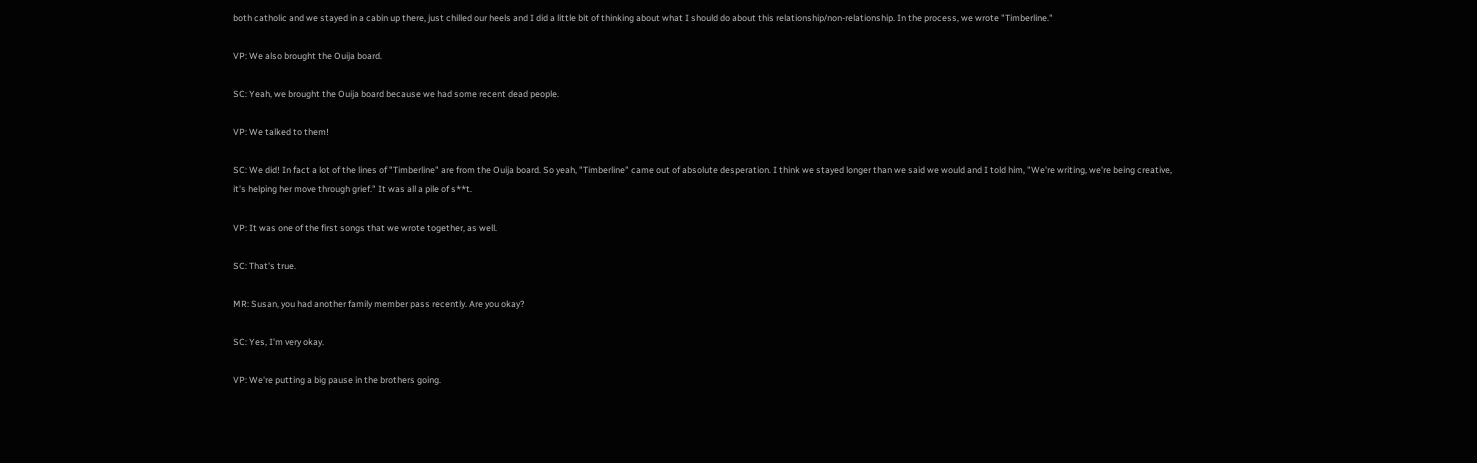both catholic and we stayed in a cabin up there, just chilled our heels and I did a little bit of thinking about what I should do about this relationship/non-relationship. In the process, we wrote "Timberline."

VP: We also brought the Ouija board.

SC: Yeah, we brought the Ouija board because we had some recent dead people.

VP: We talked to them!

SC: We did! In fact a lot of the lines of "Timberline" are from the Ouija board. So yeah, "Timberline" came out of absolute desperation. I think we stayed longer than we said we would and I told him, "We're writing, we're being creative, it's helping her move through grief." It was all a pile of s**t.

VP: It was one of the first songs that we wrote together, as well.

SC: That's true.

MR: Susan, you had another family member pass recently. Are you okay?

SC: Yes, I'm very okay.

VP: We're putting a big pause in the brothers going.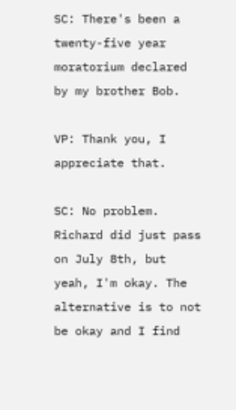SC: There's been a twenty-five year moratorium declared by my brother Bob.

VP: Thank you, I appreciate that.

SC: No problem. Richard did just pass on July 8th, but yeah, I'm okay. The alternative is to not be okay and I find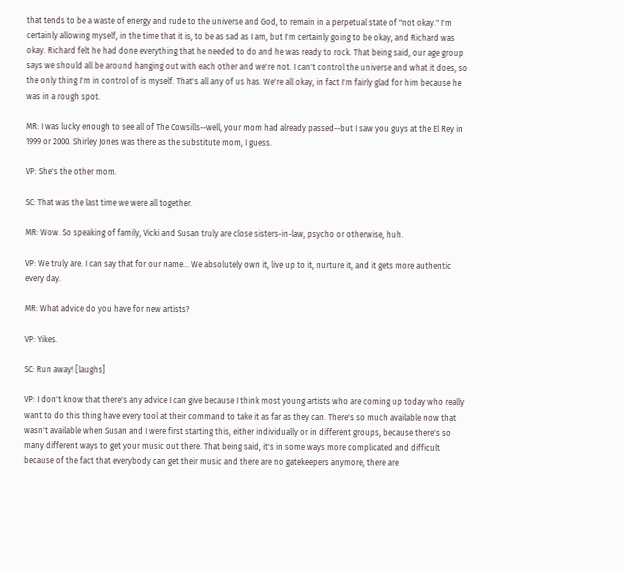that tends to be a waste of energy and rude to the universe and God, to remain in a perpetual state of "not okay." I'm certainly allowing myself, in the time that it is, to be as sad as I am, but I'm certainly going to be okay, and Richard was okay. Richard felt he had done everything that he needed to do and he was ready to rock. That being said, our age group says we should all be around hanging out with each other and we're not. I can't control the universe and what it does, so the only thing I'm in control of is myself. That's all any of us has. We're all okay, in fact I'm fairly glad for him because he was in a rough spot.

MR: I was lucky enough to see all of The Cowsills--well, your mom had already passed--but I saw you guys at the El Rey in 1999 or 2000. Shirley Jones was there as the substitute mom, I guess.

VP: She's the other mom.

SC: That was the last time we were all together.

MR: Wow. So speaking of family, Vicki and Susan truly are close sisters-in-law, psycho or otherwise, huh.

VP: We truly are. I can say that for our name... We absolutely own it, live up to it, nurture it, and it gets more authentic every day.

MR: What advice do you have for new artists?

VP: Yikes.

SC: Run away! [laughs]

VP: I don't know that there's any advice I can give because I think most young artists who are coming up today who really want to do this thing have every tool at their command to take it as far as they can. There's so much available now that wasn't available when Susan and I were first starting this, either individually or in different groups, because there's so many different ways to get your music out there. That being said, it's in some ways more complicated and difficult because of the fact that everybody can get their music and there are no gatekeepers anymore, there are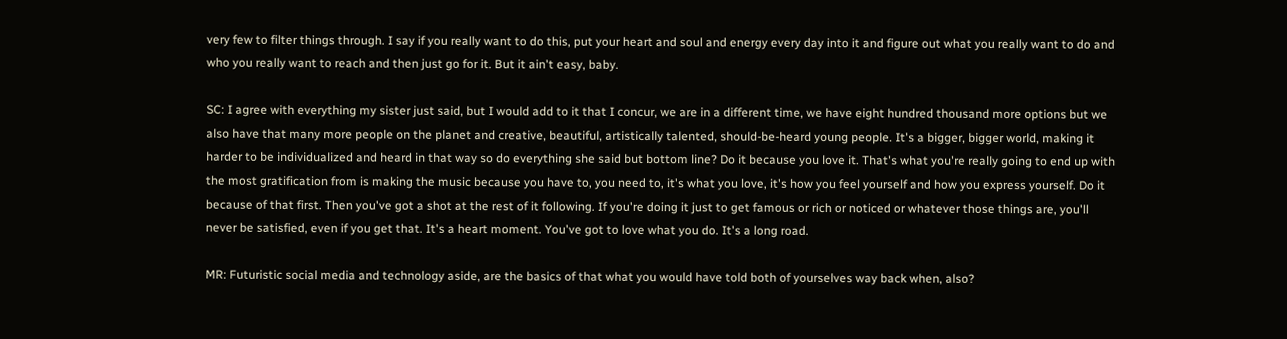very few to filter things through. I say if you really want to do this, put your heart and soul and energy every day into it and figure out what you really want to do and who you really want to reach and then just go for it. But it ain't easy, baby.

SC: I agree with everything my sister just said, but I would add to it that I concur, we are in a different time, we have eight hundred thousand more options but we also have that many more people on the planet and creative, beautiful, artistically talented, should-be-heard young people. It's a bigger, bigger world, making it harder to be individualized and heard in that way so do everything she said but bottom line? Do it because you love it. That's what you're really going to end up with the most gratification from is making the music because you have to, you need to, it's what you love, it's how you feel yourself and how you express yourself. Do it because of that first. Then you've got a shot at the rest of it following. If you're doing it just to get famous or rich or noticed or whatever those things are, you'll never be satisfied, even if you get that. It's a heart moment. You've got to love what you do. It's a long road.

MR: Futuristic social media and technology aside, are the basics of that what you would have told both of yourselves way back when, also?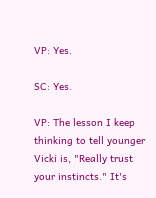VP: Yes.

SC: Yes.

VP: The lesson I keep thinking to tell younger Vicki is, "Really trust your instincts." It's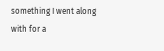something I went along with for a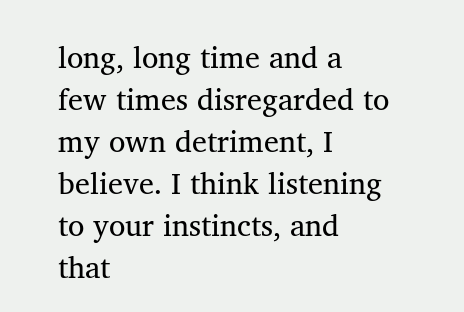long, long time and a few times disregarded to my own detriment, I believe. I think listening to your instincts, and that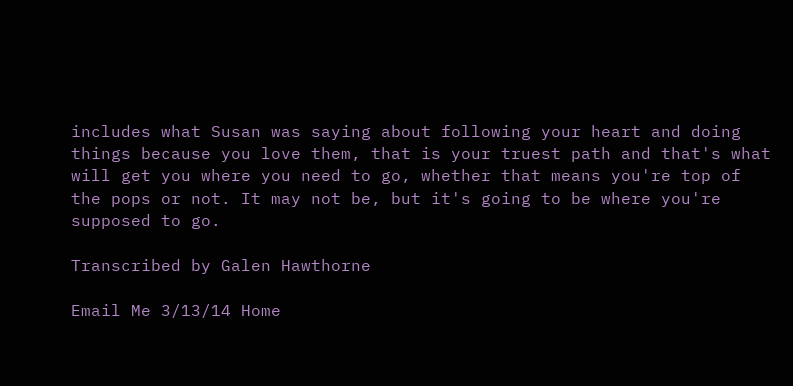includes what Susan was saying about following your heart and doing things because you love them, that is your truest path and that's what will get you where you need to go, whether that means you're top of the pops or not. It may not be, but it's going to be where you're supposed to go.

Transcribed by Galen Hawthorne

Email Me 3/13/14 Home